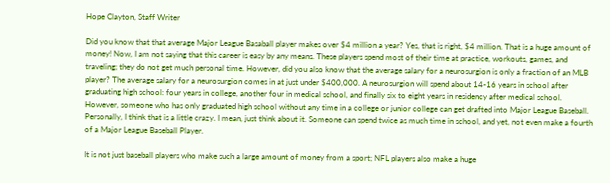Hope Clayton, Staff Writer

Did you know that that average Major League Basaball player makes over $4 million a year? Yes, that is right, $4 million. That is a huge amount of money! Now, I am not saying that this career is easy by any means. These players spend most of their time at practice, workouts, games, and traveling; they do not get much personal time. However, did you also know that the average salary for a neurosurgion is only a fraction of an MLB player? The average salary for a neurosurgion comes in at just under $400,000. A neurosurgion will spend about 14-16 years in school after graduating high school: four years in college, another four in medical school, and finally six to eight years in residency after medical school. However, someone who has only graduated high school without any time in a college or junior college can get drafted into Major League Baseball. Personally, I think that is a little crazy. I mean, just think about it. Someone can spend twice as much time in school, and yet, not even make a fourth of a Major League Baseball Player.

It is not just baseball players who make such a large amount of money from a sport; NFL players also make a huge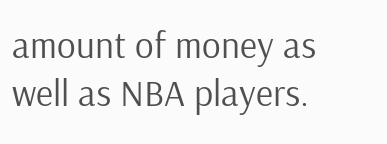amount of money as well as NBA players.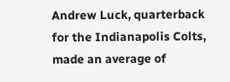Andrew Luck, quarterback for the Indianapolis Colts, made an average of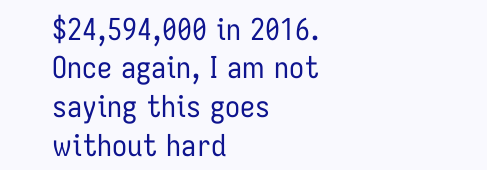$24,594,000 in 2016. Once again, I am not saying this goes without hard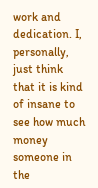work and dedication. I, personally, just think that it is kind of insane to see how much money someone in the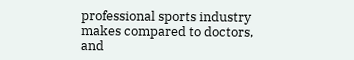professional sports industry makes compared to doctors, and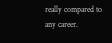really compared to any career.